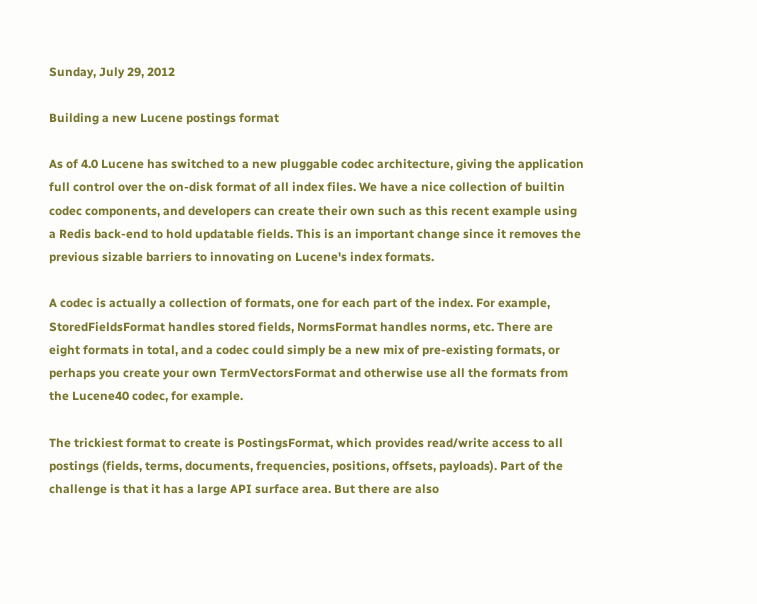Sunday, July 29, 2012

Building a new Lucene postings format

As of 4.0 Lucene has switched to a new pluggable codec architecture, giving the application full control over the on-disk format of all index files. We have a nice collection of builtin codec components, and developers can create their own such as this recent example using a Redis back-end to hold updatable fields. This is an important change since it removes the previous sizable barriers to innovating on Lucene's index formats.

A codec is actually a collection of formats, one for each part of the index. For example, StoredFieldsFormat handles stored fields, NormsFormat handles norms, etc. There are eight formats in total, and a codec could simply be a new mix of pre-existing formats, or perhaps you create your own TermVectorsFormat and otherwise use all the formats from the Lucene40 codec, for example.

The trickiest format to create is PostingsFormat, which provides read/write access to all postings (fields, terms, documents, frequencies, positions, offsets, payloads). Part of the challenge is that it has a large API surface area. But there are also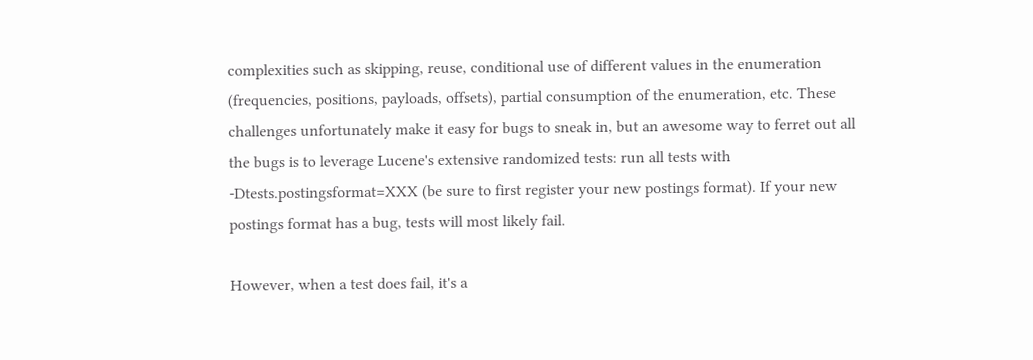complexities such as skipping, reuse, conditional use of different values in the enumeration (frequencies, positions, payloads, offsets), partial consumption of the enumeration, etc. These challenges unfortunately make it easy for bugs to sneak in, but an awesome way to ferret out all the bugs is to leverage Lucene's extensive randomized tests: run all tests with -Dtests.postingsformat=XXX (be sure to first register your new postings format). If your new postings format has a bug, tests will most likely fail.

However, when a test does fail, it's a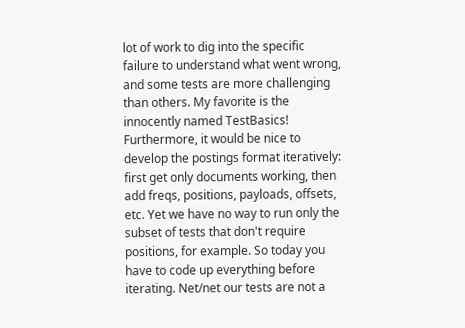lot of work to dig into the specific failure to understand what went wrong, and some tests are more challenging than others. My favorite is the innocently named TestBasics! Furthermore, it would be nice to develop the postings format iteratively: first get only documents working, then add freqs, positions, payloads, offsets, etc. Yet we have no way to run only the subset of tests that don't require positions, for example. So today you have to code up everything before iterating. Net/net our tests are not a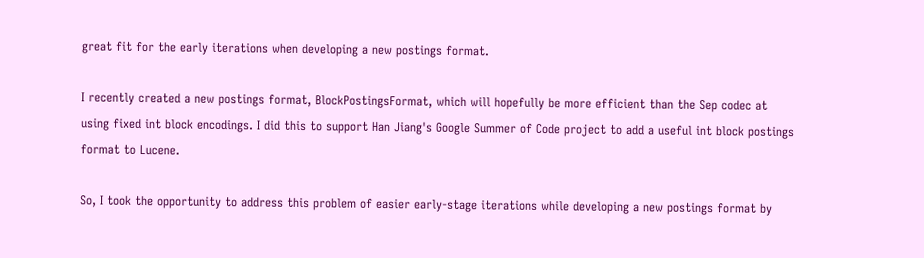great fit for the early iterations when developing a new postings format.

I recently created a new postings format, BlockPostingsFormat, which will hopefully be more efficient than the Sep codec at using fixed int block encodings. I did this to support Han Jiang's Google Summer of Code project to add a useful int block postings format to Lucene.

So, I took the opportunity to address this problem of easier early-stage iterations while developing a new postings format by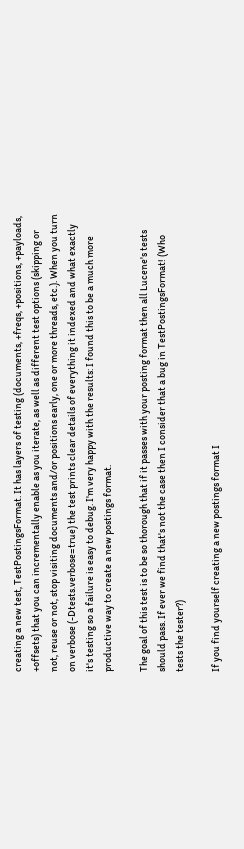creating a new test, TestPostingsFormat. It has layers of testing (documents, +freqs, +positions, +payloads, +offsets) that you can incrementally enable as you iterate, as well as different test options (skipping or not, reuse or not, stop visiting documents and/or positions early, one or more threads, etc.). When you turn on verbose (-Dtests.verbose=true) the test prints clear details of everything it indexed and what exactly it's testing so a failure is easy to debug. I'm very happy with the results: I found this to be a much more productive way to create a new postings format.

The goal of this test is to be so thorough that if it passes with your posting format then all Lucene's tests should pass. If ever we find that's not the case then I consider that a bug in TestPostingsFormat! (Who tests the tester?)

If you find yourself creating a new postings format I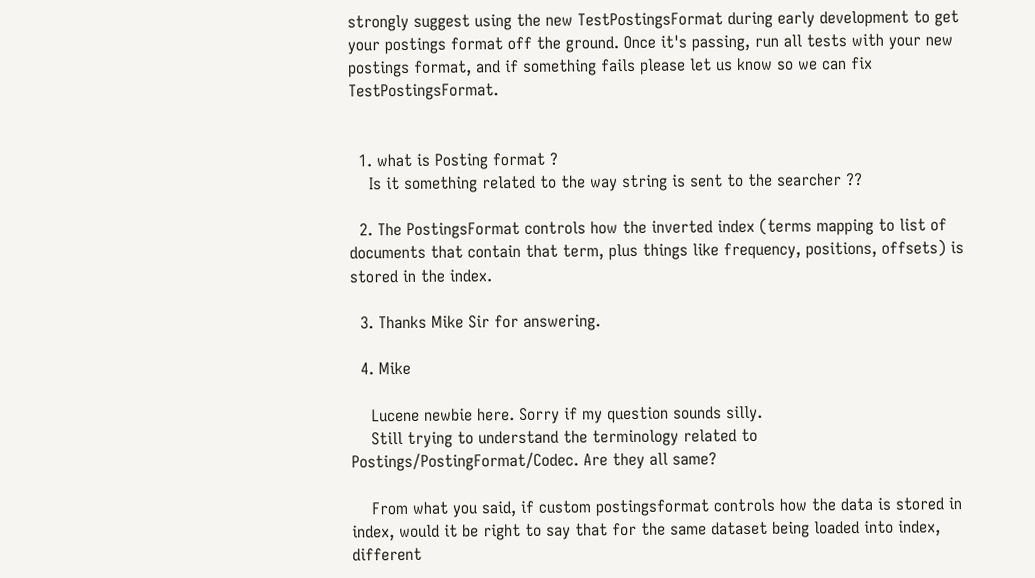strongly suggest using the new TestPostingsFormat during early development to get your postings format off the ground. Once it's passing, run all tests with your new postings format, and if something fails please let us know so we can fix TestPostingsFormat.


  1. what is Posting format ?
    Is it something related to the way string is sent to the searcher ??

  2. The PostingsFormat controls how the inverted index (terms mapping to list of documents that contain that term, plus things like frequency, positions, offsets) is stored in the index.

  3. Thanks Mike Sir for answering.

  4. Mike

    Lucene newbie here. Sorry if my question sounds silly.
    Still trying to understand the terminology related to Postings/PostingFormat/Codec. Are they all same?

    From what you said, if custom postingsformat controls how the data is stored in index, would it be right to say that for the same dataset being loaded into index, different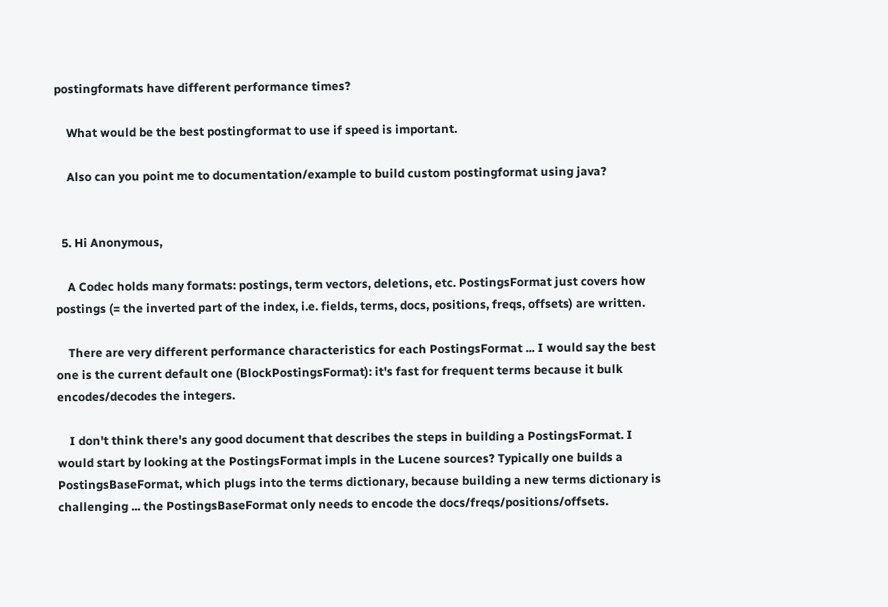postingformats have different performance times?

    What would be the best postingformat to use if speed is important.

    Also can you point me to documentation/example to build custom postingformat using java?


  5. Hi Anonymous,

    A Codec holds many formats: postings, term vectors, deletions, etc. PostingsFormat just covers how postings (= the inverted part of the index, i.e. fields, terms, docs, positions, freqs, offsets) are written.

    There are very different performance characteristics for each PostingsFormat ... I would say the best one is the current default one (BlockPostingsFormat): it's fast for frequent terms because it bulk encodes/decodes the integers.

    I don't think there's any good document that describes the steps in building a PostingsFormat. I would start by looking at the PostingsFormat impls in the Lucene sources? Typically one builds a PostingsBaseFormat, which plugs into the terms dictionary, because building a new terms dictionary is challenging ... the PostingsBaseFormat only needs to encode the docs/freqs/positions/offsets.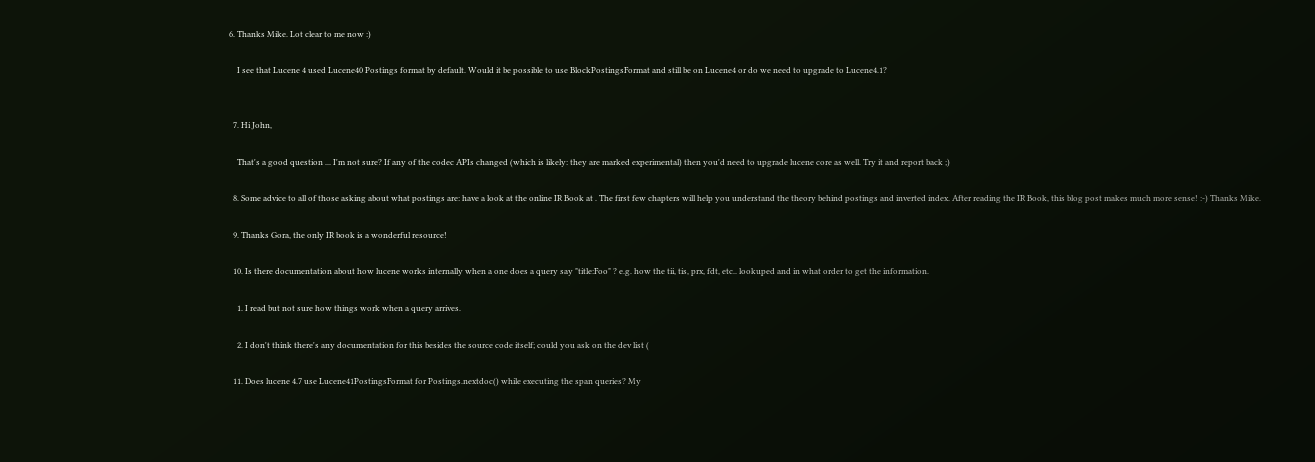6. Thanks Mike. Lot clear to me now :)

    I see that Lucene 4 used Lucene40 Postings format by default. Would it be possible to use BlockPostingsFormat and still be on Lucene4 or do we need to upgrade to Lucene4.1?


  7. Hi John,

    That's a good question ... I'm not sure? If any of the codec APIs changed (which is likely: they are marked experimental) then you'd need to upgrade lucene core as well. Try it and report back ;)

  8. Some advice to all of those asking about what postings are: have a look at the online IR Book at . The first few chapters will help you understand the theory behind postings and inverted index. After reading the IR Book, this blog post makes much more sense! :-) Thanks Mike.

  9. Thanks Gora, the only IR book is a wonderful resource!

  10. Is there documentation about how lucene works internally when a one does a query say "title:Foo" ? e.g. how the tii, tis, prx, fdt, etc.. lookuped and in what order to get the information.

    1. I read but not sure how things work when a query arrives.

    2. I don't think there's any documentation for this besides the source code itself; could you ask on the dev list (

  11. Does lucene 4.7 use Lucene41PostingsFormat for Postings.nextdoc() while executing the span queries? My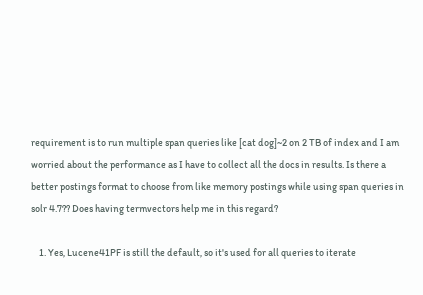requirement is to run multiple span queries like [cat dog]~2 on 2 TB of index and I am worried about the performance as I have to collect all the docs in results. Is there a better postings format to choose from like memory postings while using span queries in solr 4.7?? Does having termvectors help me in this regard?

    1. Yes, Lucene41PF is still the default, so it's used for all queries to iterate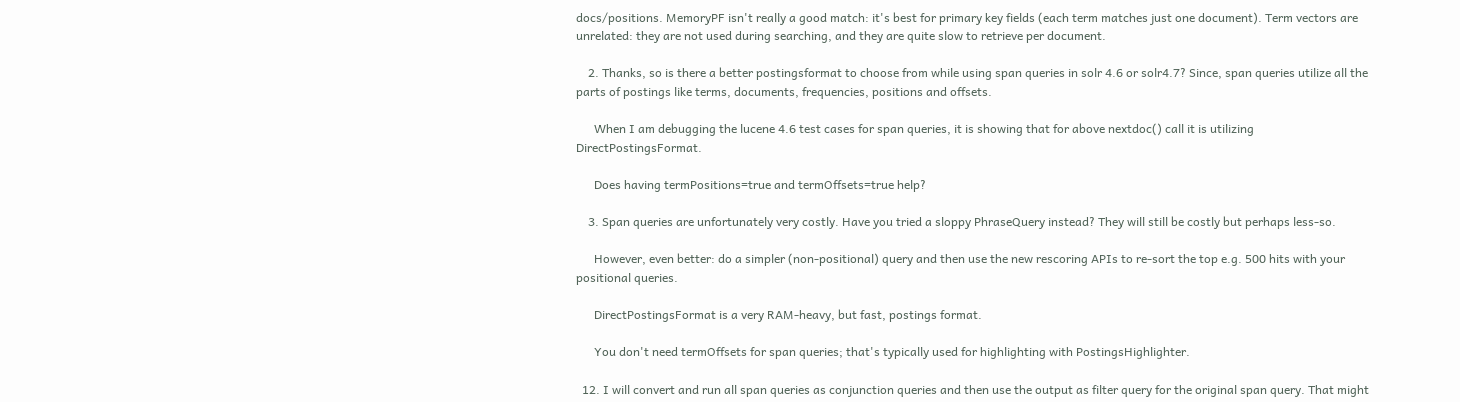docs/positions. MemoryPF isn't really a good match: it's best for primary key fields (each term matches just one document). Term vectors are unrelated: they are not used during searching, and they are quite slow to retrieve per document.

    2. Thanks, so is there a better postingsformat to choose from while using span queries in solr 4.6 or solr4.7? Since, span queries utilize all the parts of postings like terms, documents, frequencies, positions and offsets.

      When I am debugging the lucene 4.6 test cases for span queries, it is showing that for above nextdoc() call it is utilizing DirectPostingsFormat.

      Does having termPositions=true and termOffsets=true help?

    3. Span queries are unfortunately very costly. Have you tried a sloppy PhraseQuery instead? They will still be costly but perhaps less-so.

      However, even better: do a simpler (non-positional) query and then use the new rescoring APIs to re-sort the top e.g. 500 hits with your positional queries.

      DirectPostingsFormat is a very RAM-heavy, but fast, postings format.

      You don't need termOffsets for span queries; that's typically used for highlighting with PostingsHighlighter.

  12. I will convert and run all span queries as conjunction queries and then use the output as filter query for the original span query. That might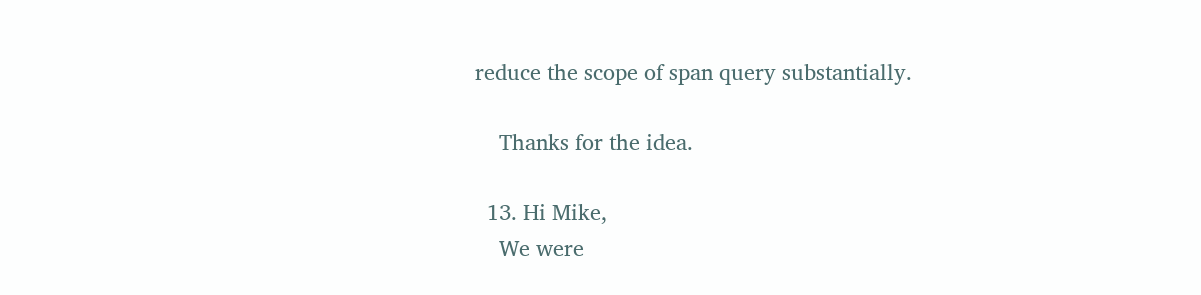reduce the scope of span query substantially.

    Thanks for the idea.

  13. Hi Mike,
    We were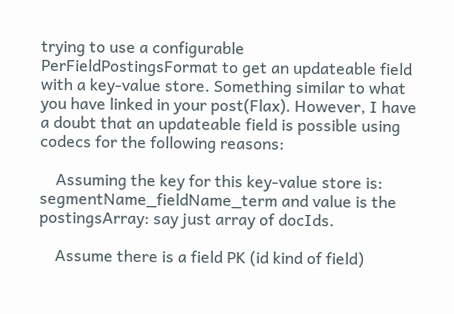trying to use a configurable PerFieldPostingsFormat to get an updateable field with a key-value store. Something similar to what you have linked in your post(Flax). However, I have a doubt that an updateable field is possible using codecs for the following reasons:

    Assuming the key for this key-value store is: segmentName_fieldName_term and value is the postingsArray: say just array of docIds.

    Assume there is a field PK (id kind of field)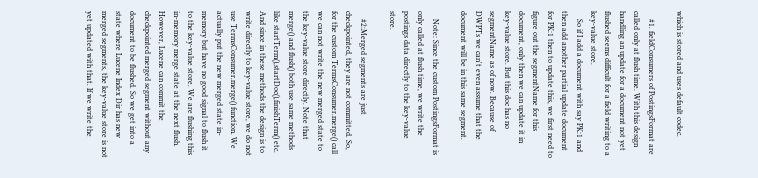which is stored and uses default codec.

    #1. fieldConsumers of PostingsFormat are called only at flush time. With this design handling an update for a document not yet flushed seems difficult for a field writing to a key-value store.
    So if I add a document with say PK:1 and then add another partial update document for PK:1 then to update this, we first need to figure out the segmentName for this document, only then we can update it in key-value store. But this doc has no segmentName as of now. Because of DWPTs we can't even assume that the document will be in this same segment.

    Note: Since the custom PostingsFormat is only called at flush time, we write the postings data directly to the key-value store.

    #2:Merged segments are just checkpointed, they are not committed. So, for the custom TermsConsumer.merge() call we can not write the new merged state to the key-value store directly. Note that merge() and flush() both use same methods like startTerm(),startDoc(),finishTerm() etc. And since in these methods the design is to write directly to key-value store, we do not use TermsConsumer.merge() function. We actually put the new merged state in-memory but have no good signal to flush it to the key-value store. We are flushing this in-memory merge state at the next flush. However, Lucene can commit the checkpointed merged segment without any document to be flushed. So we get into a state where Lucene Index Dir has new merged segments, the key-value store is not yet updated with that. If we write the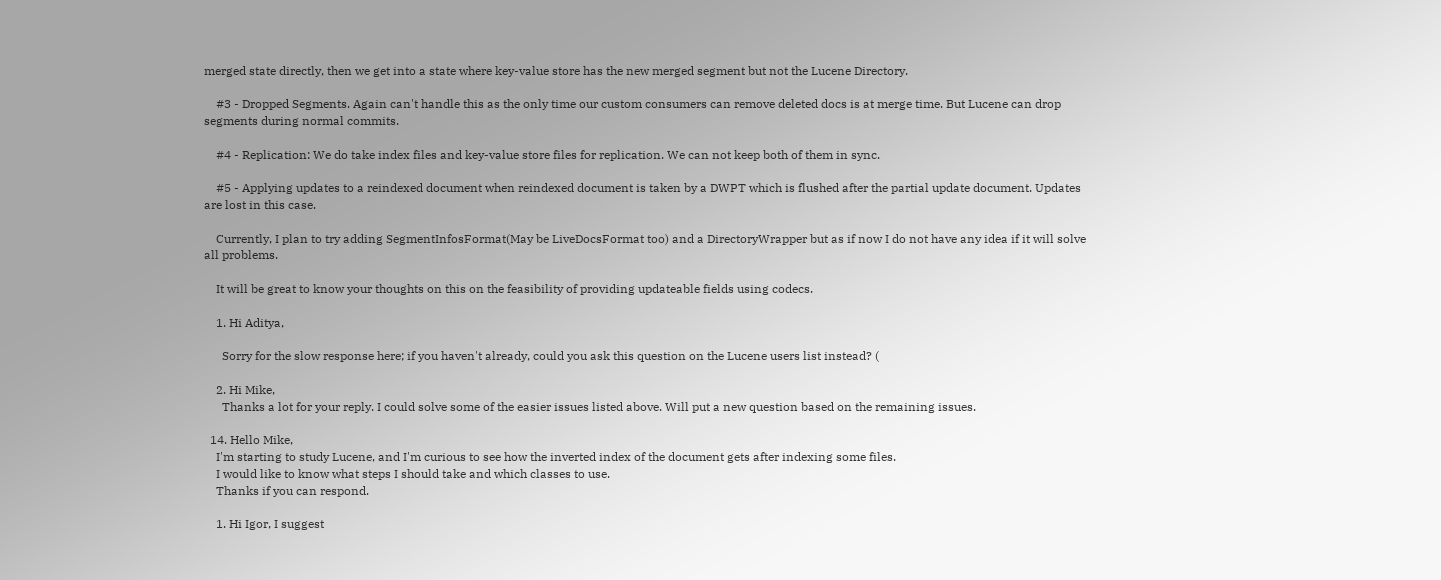merged state directly, then we get into a state where key-value store has the new merged segment but not the Lucene Directory.

    #3 - Dropped Segments. Again can't handle this as the only time our custom consumers can remove deleted docs is at merge time. But Lucene can drop segments during normal commits.

    #4 - Replication: We do take index files and key-value store files for replication. We can not keep both of them in sync.

    #5 - Applying updates to a reindexed document when reindexed document is taken by a DWPT which is flushed after the partial update document. Updates are lost in this case.

    Currently, I plan to try adding SegmentInfosFormat(May be LiveDocsFormat too) and a DirectoryWrapper but as if now I do not have any idea if it will solve all problems.

    It will be great to know your thoughts on this on the feasibility of providing updateable fields using codecs.

    1. Hi Aditya,

      Sorry for the slow response here; if you haven't already, could you ask this question on the Lucene users list instead? (

    2. Hi Mike,
      Thanks a lot for your reply. I could solve some of the easier issues listed above. Will put a new question based on the remaining issues.

  14. Hello Mike,
    I'm starting to study Lucene, and I'm curious to see how the inverted index of the document gets after indexing some files.
    I would like to know what steps I should take and which classes to use.
    Thanks if you can respond.

    1. Hi Igor, I suggest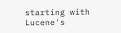starting with Lucene's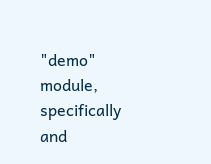"demo" module, specifically and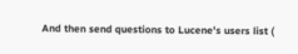And then send questions to Lucene's users list (